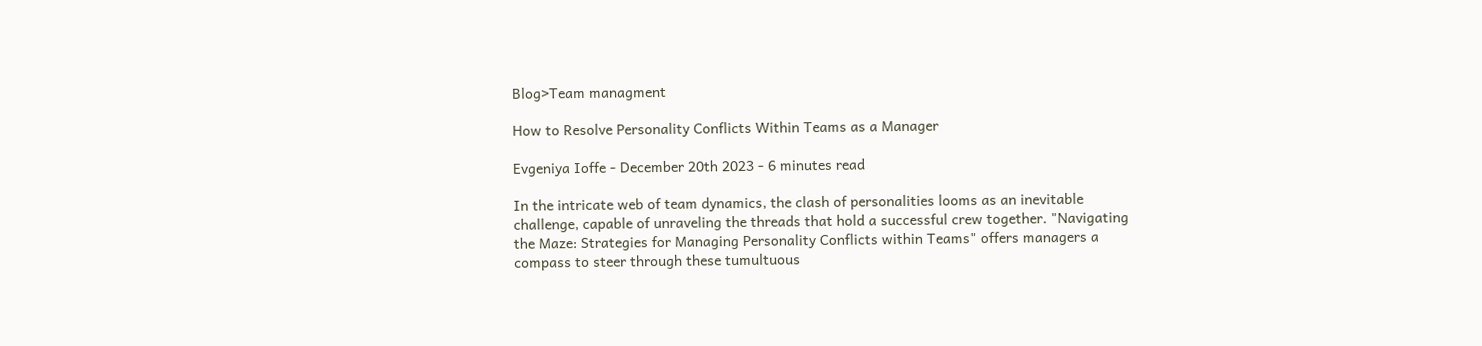Blog>Team managment

How to Resolve Personality Conflicts Within Teams as a Manager

Evgeniya Ioffe - December 20th 2023 - 6 minutes read

In the intricate web of team dynamics, the clash of personalities looms as an inevitable challenge, capable of unraveling the threads that hold a successful crew together. "Navigating the Maze: Strategies for Managing Personality Conflicts within Teams" offers managers a compass to steer through these tumultuous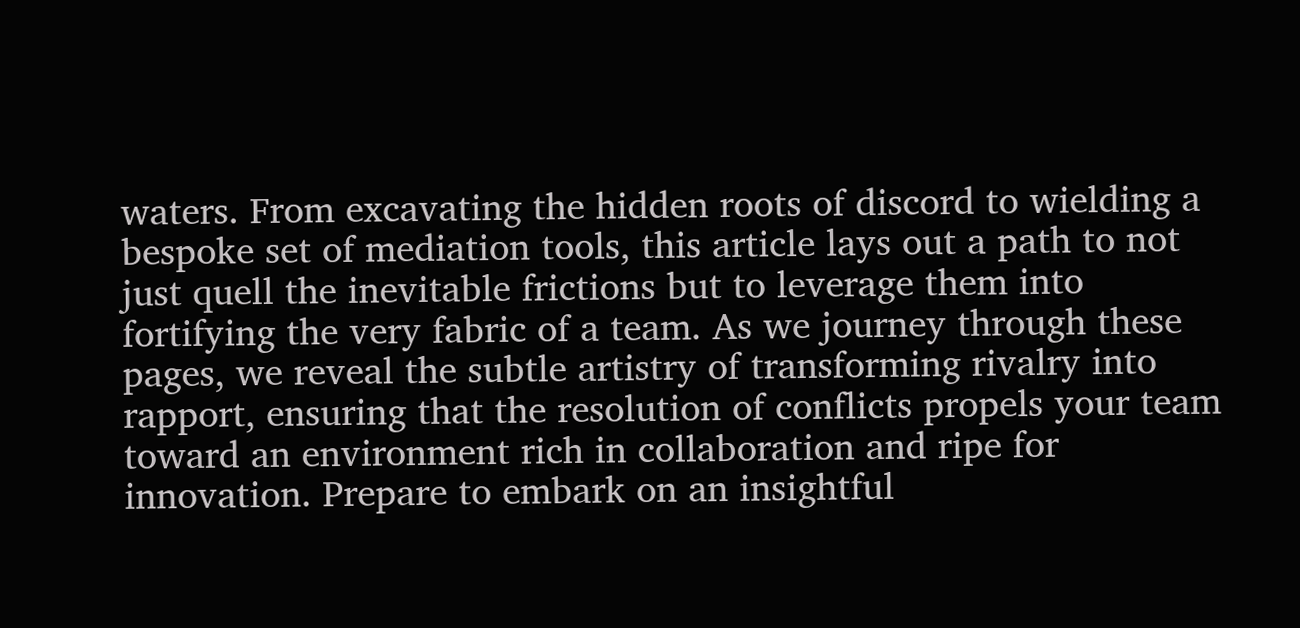waters. From excavating the hidden roots of discord to wielding a bespoke set of mediation tools, this article lays out a path to not just quell the inevitable frictions but to leverage them into fortifying the very fabric of a team. As we journey through these pages, we reveal the subtle artistry of transforming rivalry into rapport, ensuring that the resolution of conflicts propels your team toward an environment rich in collaboration and ripe for innovation. Prepare to embark on an insightful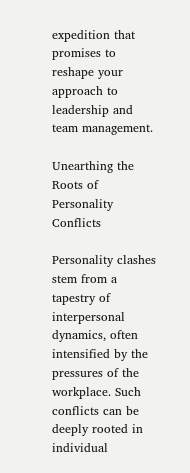expedition that promises to reshape your approach to leadership and team management.

Unearthing the Roots of Personality Conflicts

Personality clashes stem from a tapestry of interpersonal dynamics, often intensified by the pressures of the workplace. Such conflicts can be deeply rooted in individual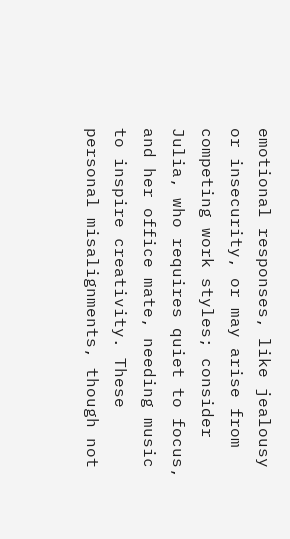emotional responses, like jealousy or insecurity, or may arise from competing work styles; consider Julia, who requires quiet to focus, and her office mate, needing music to inspire creativity. These personal misalignments, though not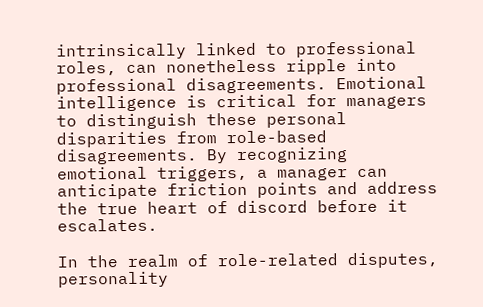intrinsically linked to professional roles, can nonetheless ripple into professional disagreements. Emotional intelligence is critical for managers to distinguish these personal disparities from role-based disagreements. By recognizing emotional triggers, a manager can anticipate friction points and address the true heart of discord before it escalates.

In the realm of role-related disputes, personality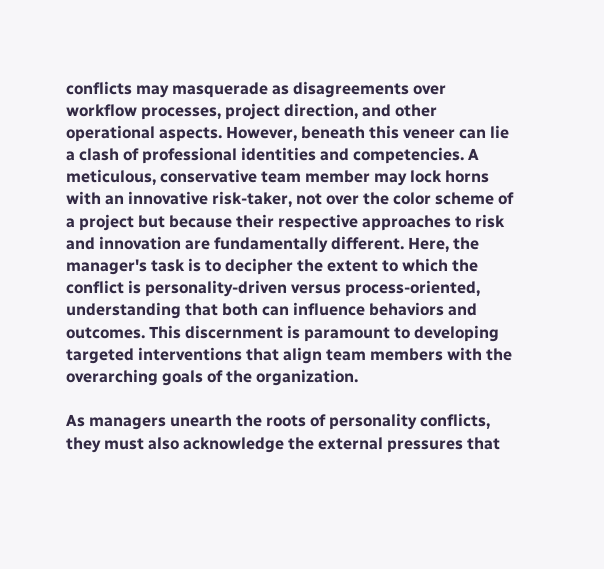conflicts may masquerade as disagreements over workflow processes, project direction, and other operational aspects. However, beneath this veneer can lie a clash of professional identities and competencies. A meticulous, conservative team member may lock horns with an innovative risk-taker, not over the color scheme of a project but because their respective approaches to risk and innovation are fundamentally different. Here, the manager's task is to decipher the extent to which the conflict is personality-driven versus process-oriented, understanding that both can influence behaviors and outcomes. This discernment is paramount to developing targeted interventions that align team members with the overarching goals of the organization.

As managers unearth the roots of personality conflicts, they must also acknowledge the external pressures that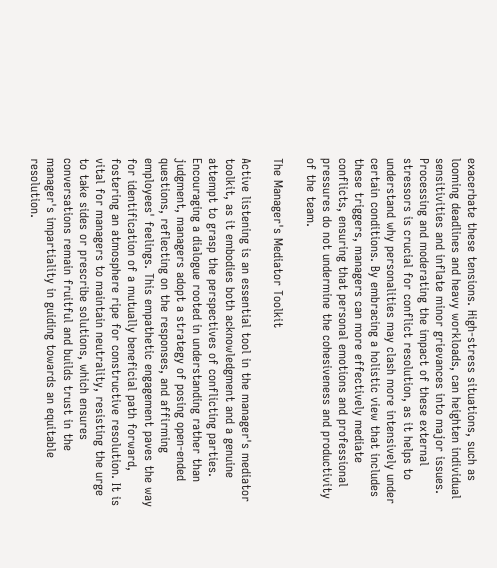exacerbate these tensions. High-stress situations, such as looming deadlines and heavy workloads, can heighten individual sensitivities and inflate minor grievances into major issues. Processing and moderating the impact of these external stressors is crucial for conflict resolution, as it helps to understand why personalities may clash more intensively under certain conditions. By embracing a holistic view that includes these triggers, managers can more effectively mediate conflicts, ensuring that personal emotions and professional pressures do not undermine the cohesiveness and productivity of the team.

The Manager's Mediator Toolkit

Active listening is an essential tool in the manager's mediator toolkit, as it embodies both acknowledgment and a genuine attempt to grasp the perspectives of conflicting parties. Encouraging a dialogue rooted in understanding rather than judgment, managers adopt a strategy of posing open-ended questions, reflecting on the responses, and affirming employees' feelings. This empathetic engagement paves the way for identification of a mutually beneficial path forward, fostering an atmosphere ripe for constructive resolution. It is vital for managers to maintain neutrality, resisting the urge to take sides or prescribe solutions, which ensures conversations remain fruitful and builds trust in the manager's impartiality in guiding towards an equitable resolution.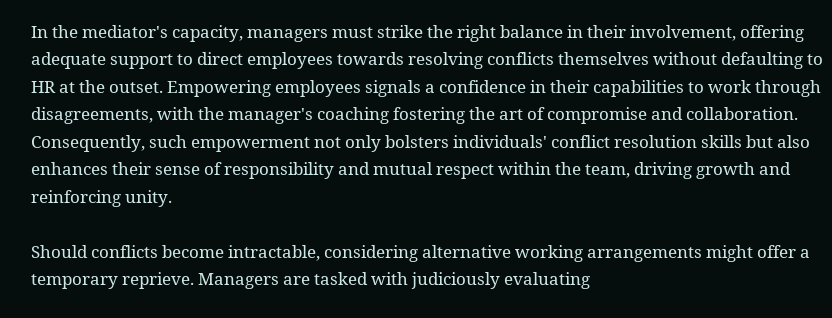In the mediator's capacity, managers must strike the right balance in their involvement, offering adequate support to direct employees towards resolving conflicts themselves without defaulting to HR at the outset. Empowering employees signals a confidence in their capabilities to work through disagreements, with the manager's coaching fostering the art of compromise and collaboration. Consequently, such empowerment not only bolsters individuals' conflict resolution skills but also enhances their sense of responsibility and mutual respect within the team, driving growth and reinforcing unity.

Should conflicts become intractable, considering alternative working arrangements might offer a temporary reprieve. Managers are tasked with judiciously evaluating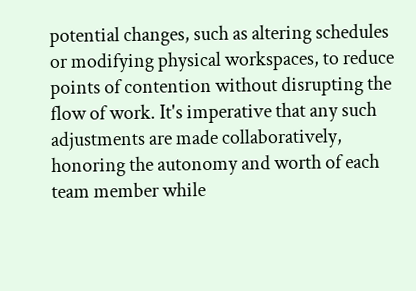potential changes, such as altering schedules or modifying physical workspaces, to reduce points of contention without disrupting the flow of work. It's imperative that any such adjustments are made collaboratively, honoring the autonomy and worth of each team member while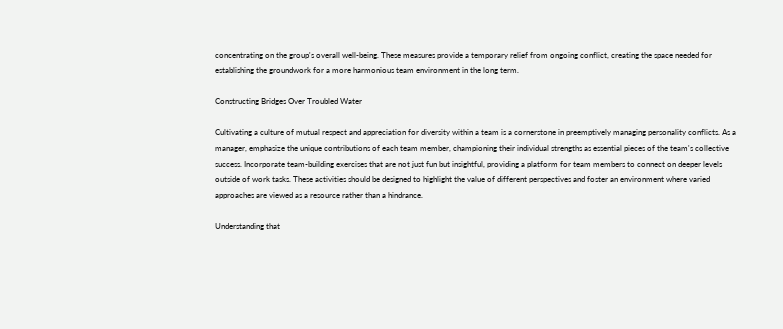concentrating on the group's overall well-being. These measures provide a temporary relief from ongoing conflict, creating the space needed for establishing the groundwork for a more harmonious team environment in the long term.

Constructing Bridges Over Troubled Water

Cultivating a culture of mutual respect and appreciation for diversity within a team is a cornerstone in preemptively managing personality conflicts. As a manager, emphasize the unique contributions of each team member, championing their individual strengths as essential pieces of the team's collective success. Incorporate team-building exercises that are not just fun but insightful, providing a platform for team members to connect on deeper levels outside of work tasks. These activities should be designed to highlight the value of different perspectives and foster an environment where varied approaches are viewed as a resource rather than a hindrance.

Understanding that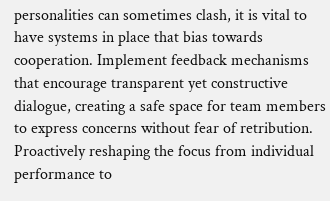personalities can sometimes clash, it is vital to have systems in place that bias towards cooperation. Implement feedback mechanisms that encourage transparent yet constructive dialogue, creating a safe space for team members to express concerns without fear of retribution. Proactively reshaping the focus from individual performance to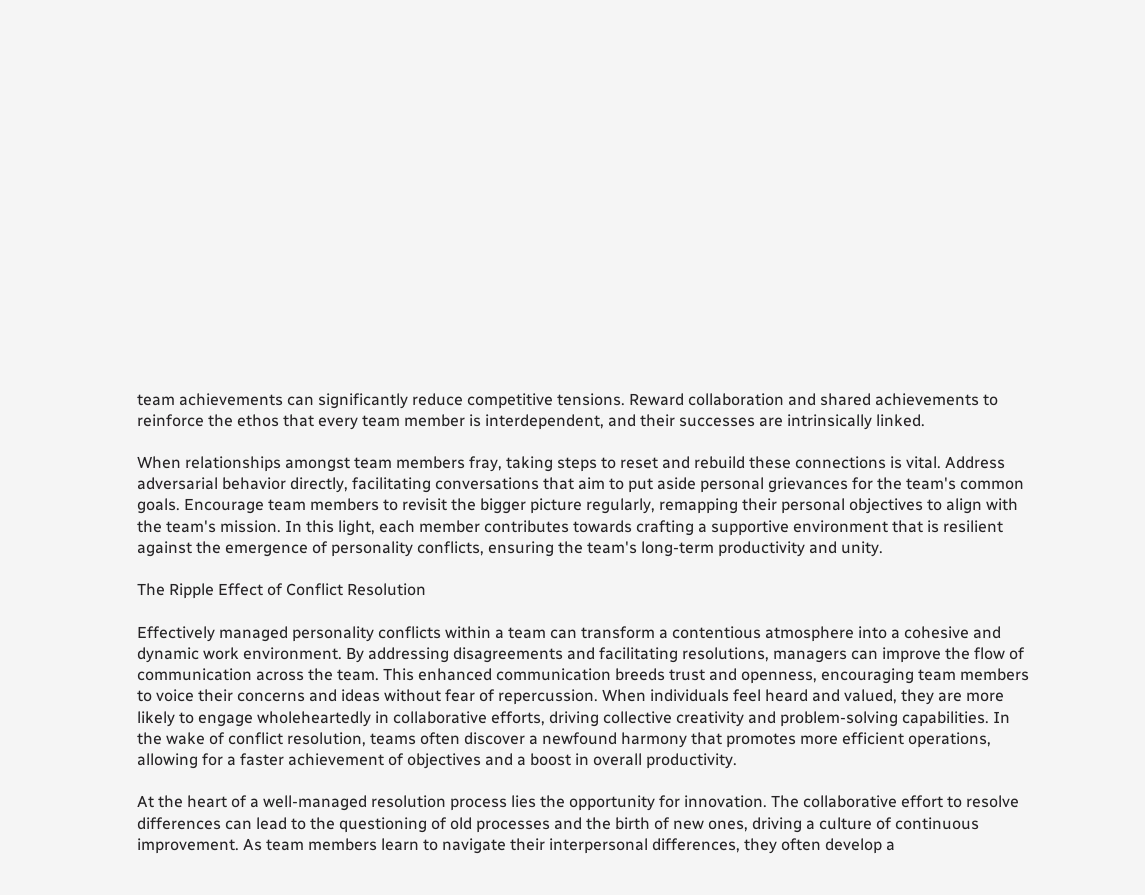team achievements can significantly reduce competitive tensions. Reward collaboration and shared achievements to reinforce the ethos that every team member is interdependent, and their successes are intrinsically linked.

When relationships amongst team members fray, taking steps to reset and rebuild these connections is vital. Address adversarial behavior directly, facilitating conversations that aim to put aside personal grievances for the team's common goals. Encourage team members to revisit the bigger picture regularly, remapping their personal objectives to align with the team's mission. In this light, each member contributes towards crafting a supportive environment that is resilient against the emergence of personality conflicts, ensuring the team's long-term productivity and unity.

The Ripple Effect of Conflict Resolution

Effectively managed personality conflicts within a team can transform a contentious atmosphere into a cohesive and dynamic work environment. By addressing disagreements and facilitating resolutions, managers can improve the flow of communication across the team. This enhanced communication breeds trust and openness, encouraging team members to voice their concerns and ideas without fear of repercussion. When individuals feel heard and valued, they are more likely to engage wholeheartedly in collaborative efforts, driving collective creativity and problem-solving capabilities. In the wake of conflict resolution, teams often discover a newfound harmony that promotes more efficient operations, allowing for a faster achievement of objectives and a boost in overall productivity.

At the heart of a well-managed resolution process lies the opportunity for innovation. The collaborative effort to resolve differences can lead to the questioning of old processes and the birth of new ones, driving a culture of continuous improvement. As team members learn to navigate their interpersonal differences, they often develop a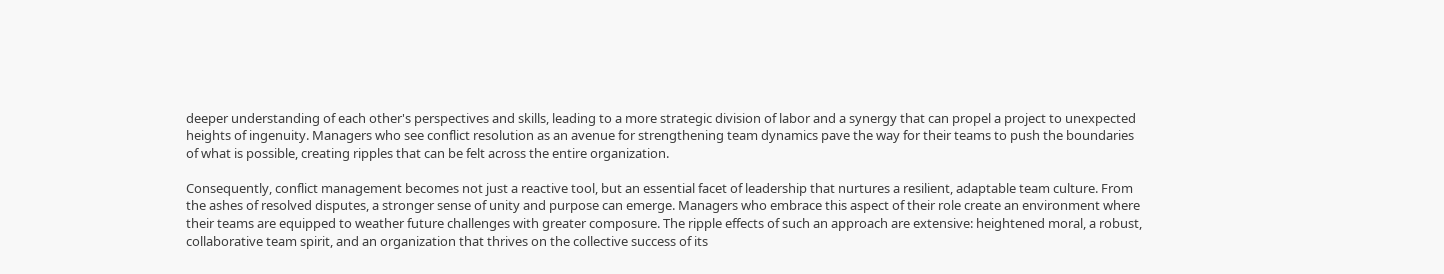deeper understanding of each other's perspectives and skills, leading to a more strategic division of labor and a synergy that can propel a project to unexpected heights of ingenuity. Managers who see conflict resolution as an avenue for strengthening team dynamics pave the way for their teams to push the boundaries of what is possible, creating ripples that can be felt across the entire organization.

Consequently, conflict management becomes not just a reactive tool, but an essential facet of leadership that nurtures a resilient, adaptable team culture. From the ashes of resolved disputes, a stronger sense of unity and purpose can emerge. Managers who embrace this aspect of their role create an environment where their teams are equipped to weather future challenges with greater composure. The ripple effects of such an approach are extensive: heightened moral, a robust, collaborative team spirit, and an organization that thrives on the collective success of its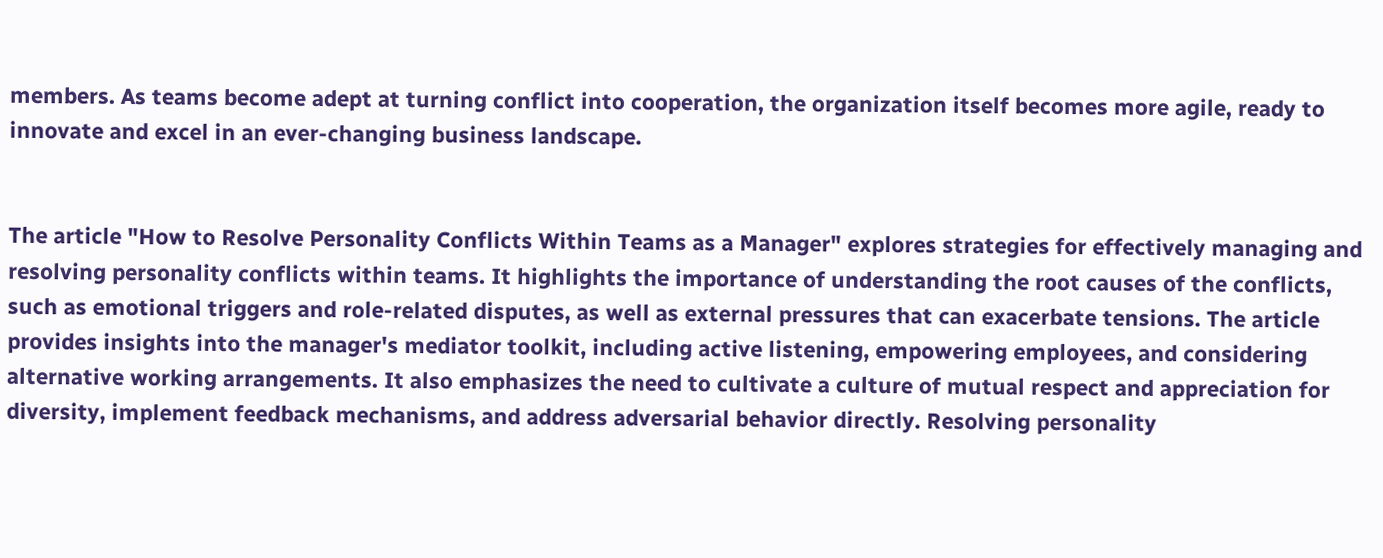members. As teams become adept at turning conflict into cooperation, the organization itself becomes more agile, ready to innovate and excel in an ever-changing business landscape.


The article "How to Resolve Personality Conflicts Within Teams as a Manager" explores strategies for effectively managing and resolving personality conflicts within teams. It highlights the importance of understanding the root causes of the conflicts, such as emotional triggers and role-related disputes, as well as external pressures that can exacerbate tensions. The article provides insights into the manager's mediator toolkit, including active listening, empowering employees, and considering alternative working arrangements. It also emphasizes the need to cultivate a culture of mutual respect and appreciation for diversity, implement feedback mechanisms, and address adversarial behavior directly. Resolving personality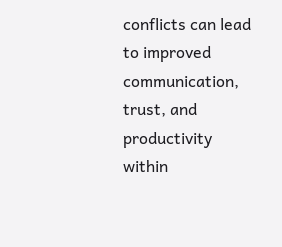conflicts can lead to improved communication, trust, and productivity within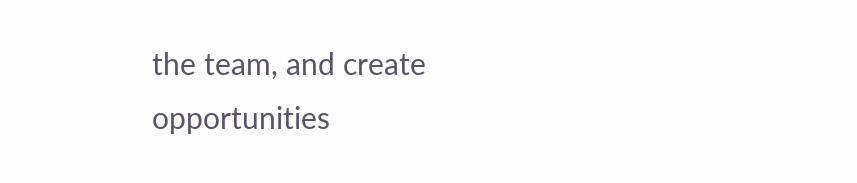the team, and create opportunities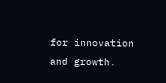for innovation and growth.